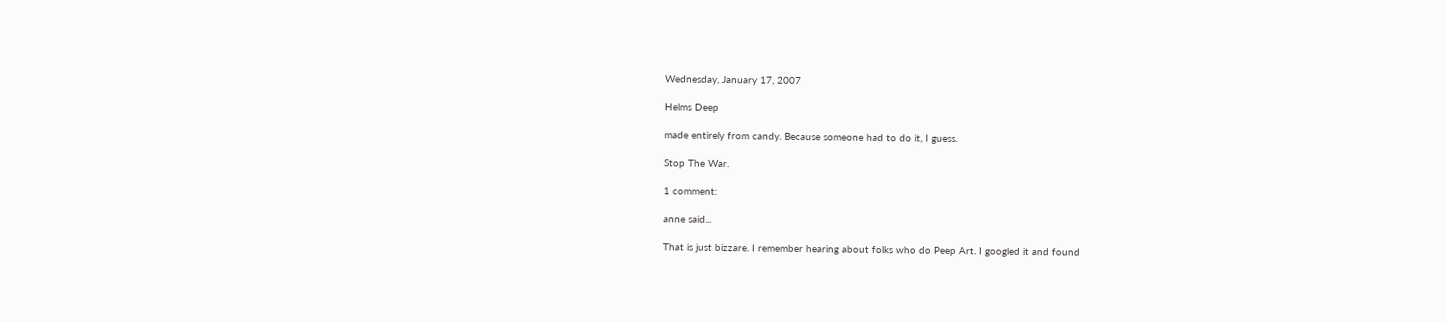Wednesday, January 17, 2007

Helms Deep

made entirely from candy. Because someone had to do it, I guess.

Stop The War.

1 comment:

anne said...

That is just bizzare. I remember hearing about folks who do Peep Art. I googled it and found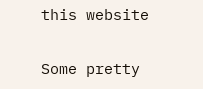this website

Some pretty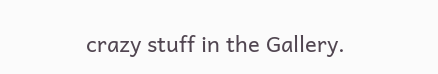crazy stuff in the Gallery.